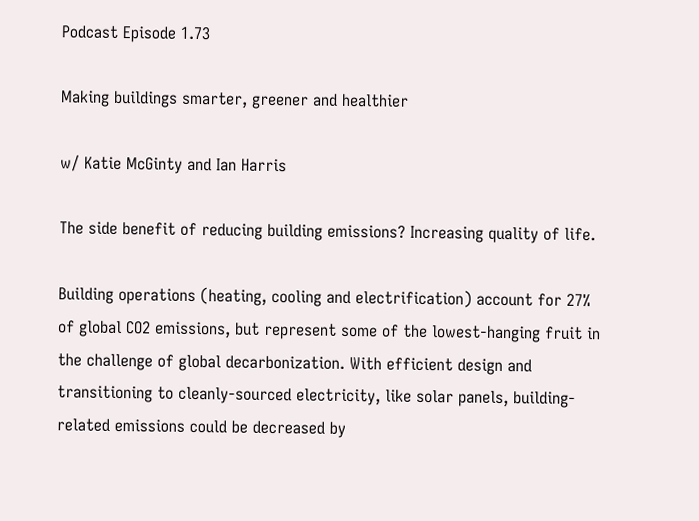Podcast Episode 1.73

Making buildings smarter, greener and healthier

w/ Katie McGinty and Ian Harris

The side benefit of reducing building emissions? Increasing quality of life.

Building operations (heating, cooling and electrification) account for 27% of global CO2 emissions, but represent some of the lowest-hanging fruit in the challenge of global decarbonization. With efficient design and transitioning to cleanly-sourced electricity, like solar panels, building-related emissions could be decreased by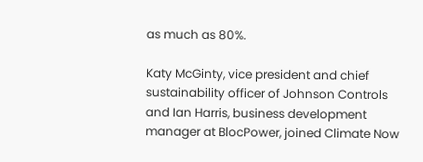as much as 80%.

Katy McGinty, vice president and chief sustainability officer of Johnson Controls and Ian Harris, business development manager at BlocPower, joined Climate Now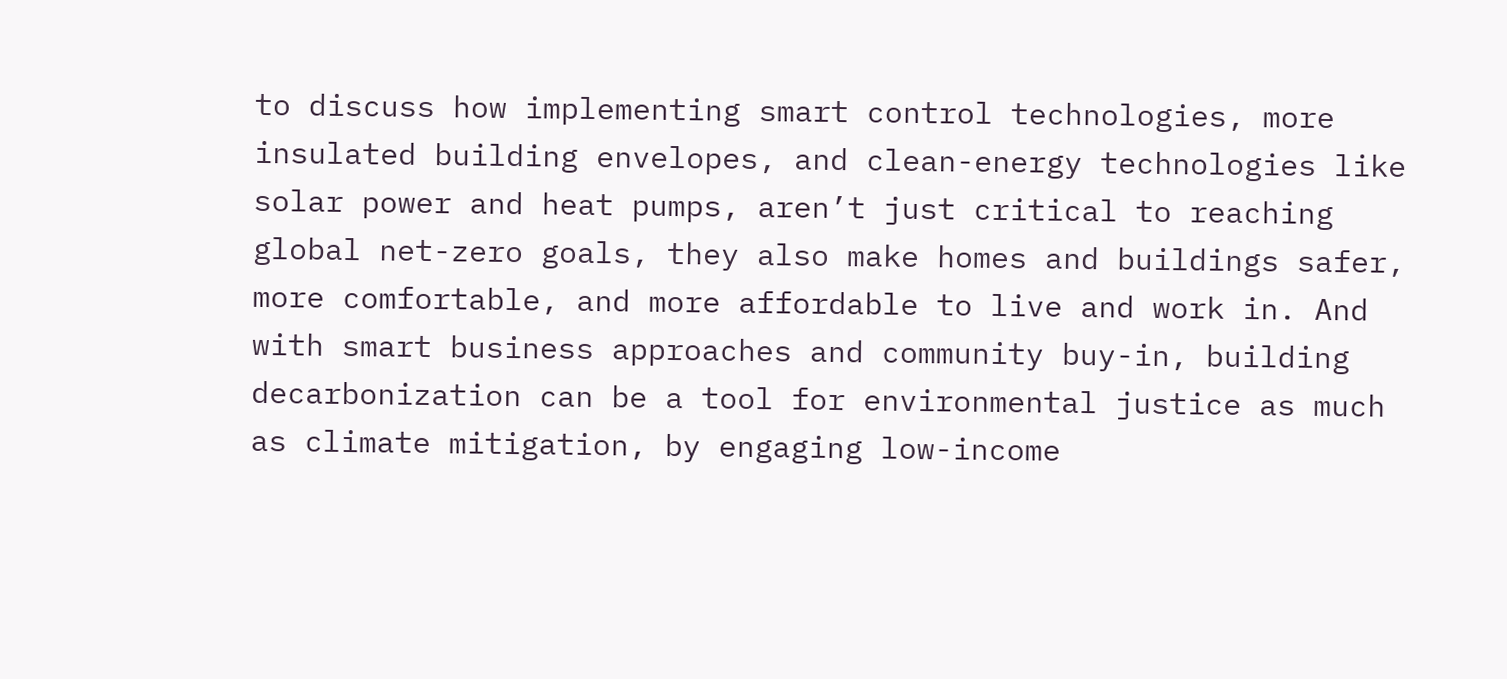to discuss how implementing smart control technologies, more insulated building envelopes, and clean-energy technologies like solar power and heat pumps, aren’t just critical to reaching global net-zero goals, they also make homes and buildings safer, more comfortable, and more affordable to live and work in. And with smart business approaches and community buy-in, building decarbonization can be a tool for environmental justice as much as climate mitigation, by engaging low-income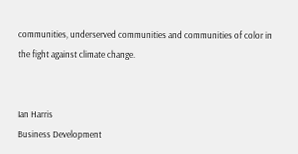communities, underserved communities and communities of color in the fight against climate change.


Ian Harris
Business Development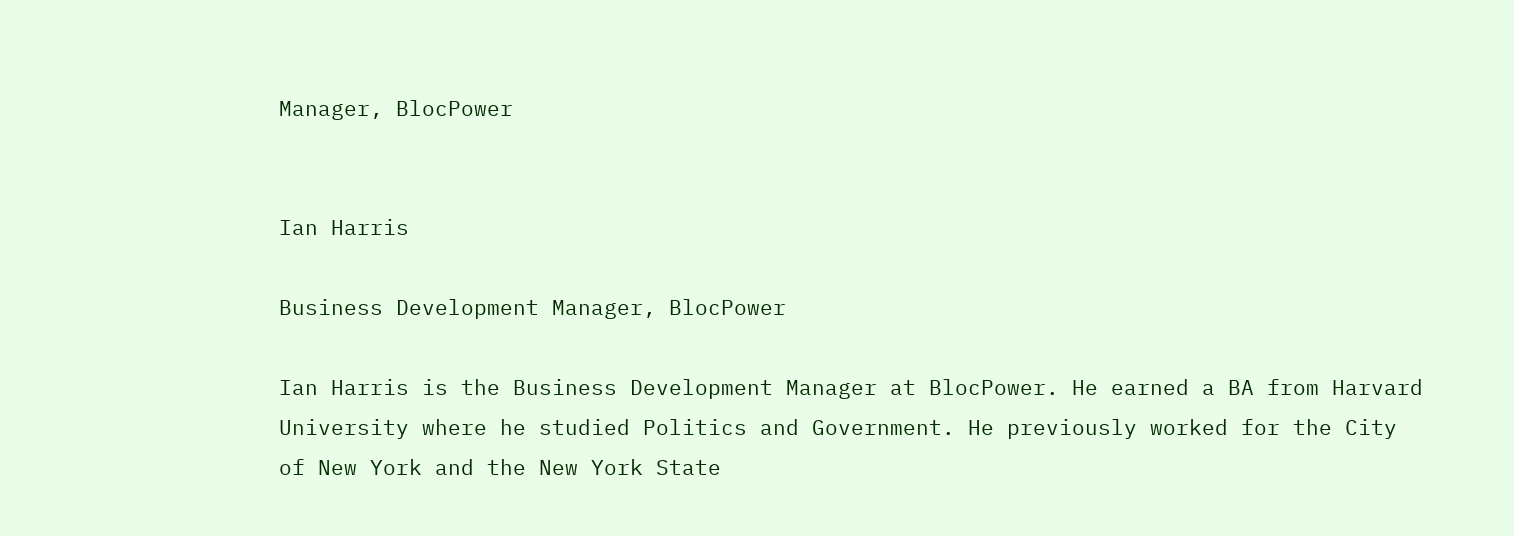Manager, BlocPower


Ian Harris

Business Development Manager, BlocPower

Ian Harris is the Business Development Manager at BlocPower. He earned a BA from Harvard University where he studied Politics and Government. He previously worked for the City of New York and the New York State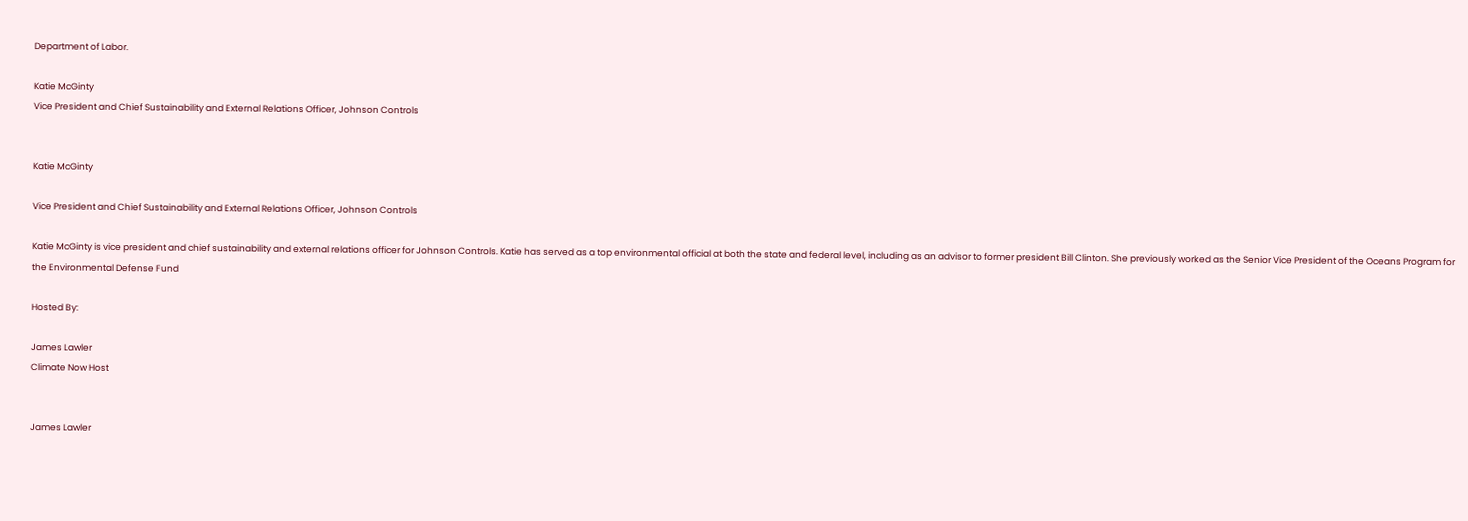Department of Labor.

Katie McGinty
Vice President and Chief Sustainability and External Relations Officer, Johnson Controls


Katie McGinty

Vice President and Chief Sustainability and External Relations Officer, Johnson Controls

Katie McGinty is vice president and chief sustainability and external relations officer for Johnson Controls. Katie has served as a top environmental official at both the state and federal level, including as an advisor to former president Bill Clinton. She previously worked as the Senior Vice President of the Oceans Program for the Environmental Defense Fund

Hosted By:

James Lawler
Climate Now Host


James Lawler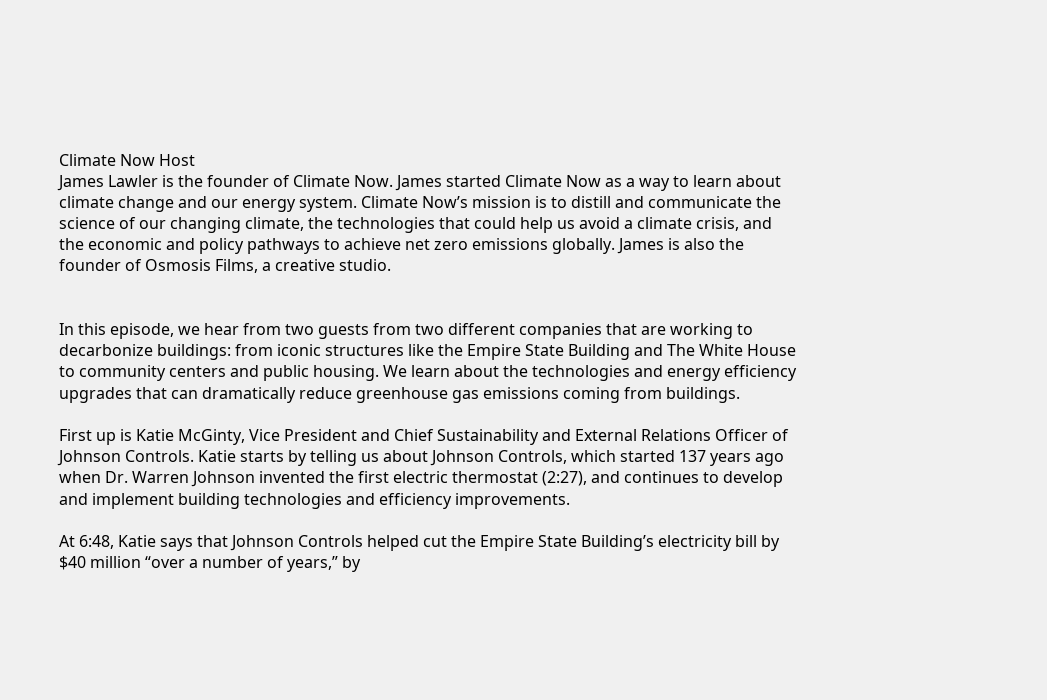Climate Now Host
James Lawler is the founder of Climate Now. James started Climate Now as a way to learn about climate change and our energy system. Climate Now’s mission is to distill and communicate the science of our changing climate, the technologies that could help us avoid a climate crisis, and the economic and policy pathways to achieve net zero emissions globally. James is also the founder of Osmosis Films, a creative studio.


In this episode, we hear from two guests from two different companies that are working to decarbonize buildings: from iconic structures like the Empire State Building and The White House to community centers and public housing. We learn about the technologies and energy efficiency upgrades that can dramatically reduce greenhouse gas emissions coming from buildings.

First up is Katie McGinty, Vice President and Chief Sustainability and External Relations Officer of Johnson Controls. Katie starts by telling us about Johnson Controls, which started 137 years ago when Dr. Warren Johnson invented the first electric thermostat (2:27), and continues to develop and implement building technologies and efficiency improvements.

At 6:48, Katie says that Johnson Controls helped cut the Empire State Building’s electricity bill by $40 million “over a number of years,” by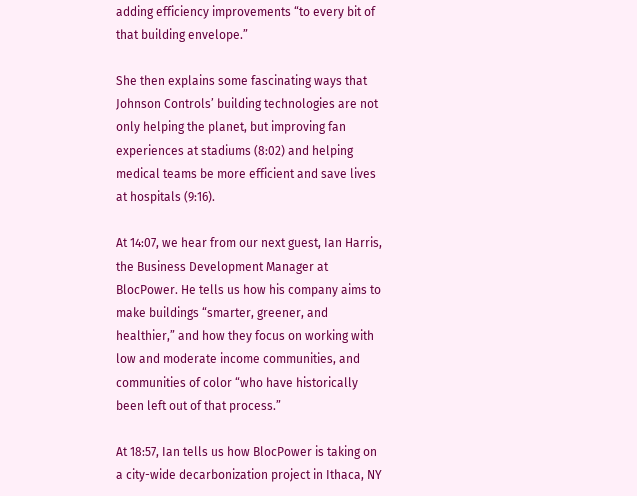adding efficiency improvements “to every bit of that building envelope.”

She then explains some fascinating ways that Johnson Controls’ building technologies are not only helping the planet, but improving fan experiences at stadiums (8:02) and helping medical teams be more efficient and save lives at hospitals (9:16).

At 14:07, we hear from our next guest, Ian Harris, the Business Development Manager at BlocPower. He tells us how his company aims to make buildings “smarter, greener, and healthier,” and how they focus on working with low and moderate income communities, and communities of color “who have historically been left out of that process.”

At 18:57, Ian tells us how BlocPower is taking on a city-wide decarbonization project in Ithaca, NY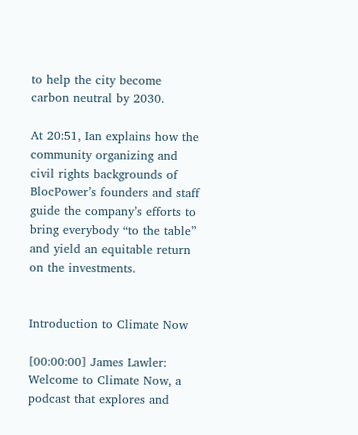to help the city become carbon neutral by 2030.

At 20:51, Ian explains how the community organizing and civil rights backgrounds of BlocPower’s founders and staff guide the company’s efforts to bring everybody “to the table” and yield an equitable return on the investments.


Introduction to Climate Now

[00:00:00] James Lawler: Welcome to Climate Now, a podcast that explores and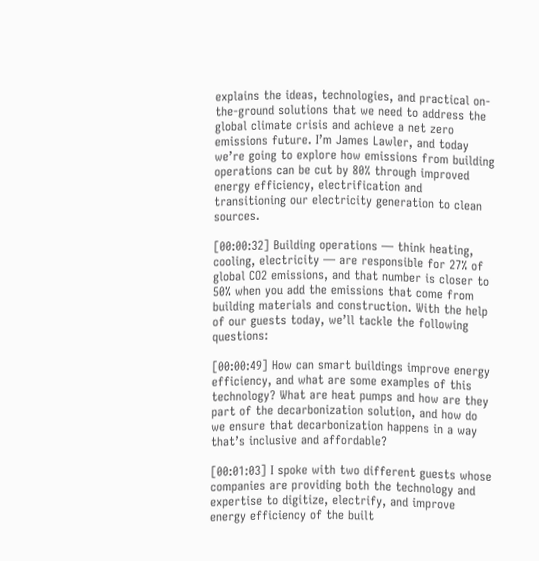explains the ideas, technologies, and practical on-the-ground solutions that we need to address the global climate crisis and achieve a net zero emissions future. I’m James Lawler, and today we’re going to explore how emissions from building operations can be cut by 80% through improved energy efficiency, electrification and transitioning our electricity generation to clean sources.

[00:00:32] Building operations — think heating, cooling, electricity — are responsible for 27% of global CO2 emissions, and that number is closer to 50% when you add the emissions that come from building materials and construction. With the help of our guests today, we’ll tackle the following questions:

[00:00:49] How can smart buildings improve energy efficiency, and what are some examples of this technology? What are heat pumps and how are they part of the decarbonization solution, and how do we ensure that decarbonization happens in a way that’s inclusive and affordable?

[00:01:03] I spoke with two different guests whose companies are providing both the technology and expertise to digitize, electrify, and improve energy efficiency of the built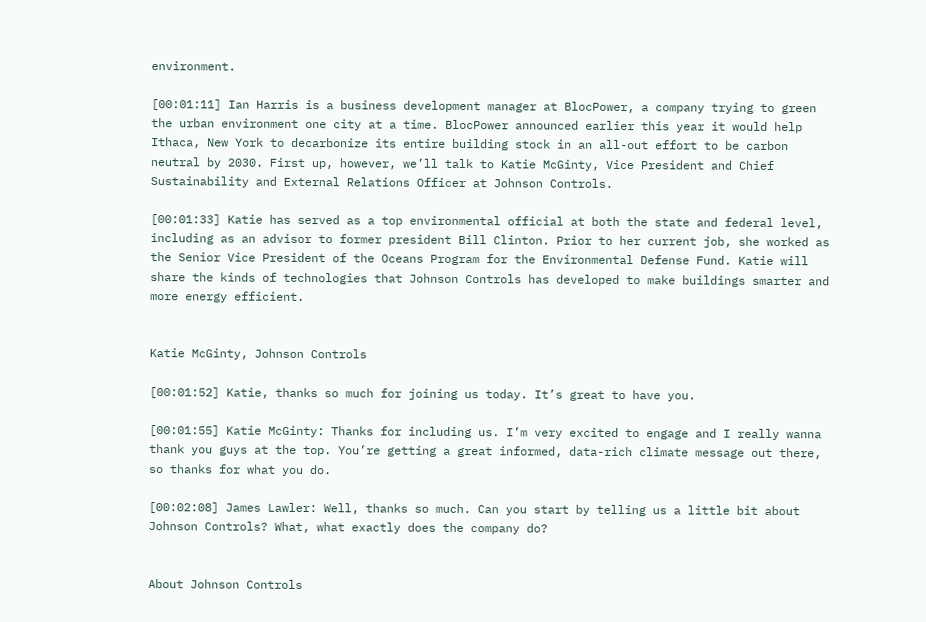environment.

[00:01:11] Ian Harris is a business development manager at BlocPower, a company trying to green the urban environment one city at a time. BlocPower announced earlier this year it would help Ithaca, New York to decarbonize its entire building stock in an all-out effort to be carbon neutral by 2030. First up, however, we’ll talk to Katie McGinty, Vice President and Chief Sustainability and External Relations Officer at Johnson Controls.

[00:01:33] Katie has served as a top environmental official at both the state and federal level, including as an advisor to former president Bill Clinton. Prior to her current job, she worked as the Senior Vice President of the Oceans Program for the Environmental Defense Fund. Katie will share the kinds of technologies that Johnson Controls has developed to make buildings smarter and more energy efficient.


Katie McGinty, Johnson Controls

[00:01:52] Katie, thanks so much for joining us today. It’s great to have you.

[00:01:55] Katie McGinty: Thanks for including us. I’m very excited to engage and I really wanna thank you guys at the top. You’re getting a great informed, data-rich climate message out there, so thanks for what you do.

[00:02:08] James Lawler: Well, thanks so much. Can you start by telling us a little bit about Johnson Controls? What, what exactly does the company do?


About Johnson Controls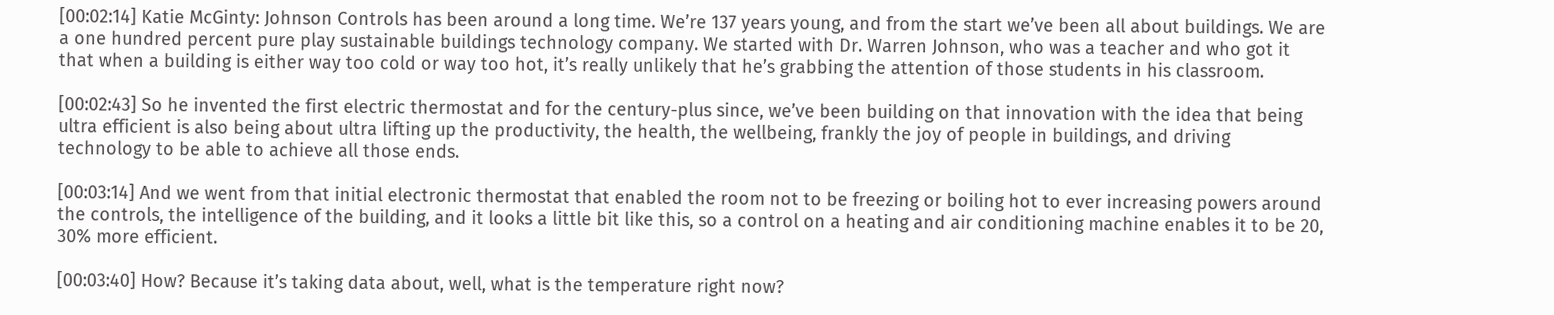[00:02:14] Katie McGinty: Johnson Controls has been around a long time. We’re 137 years young, and from the start we’ve been all about buildings. We are a one hundred percent pure play sustainable buildings technology company. We started with Dr. Warren Johnson, who was a teacher and who got it that when a building is either way too cold or way too hot, it’s really unlikely that he’s grabbing the attention of those students in his classroom.

[00:02:43] So he invented the first electric thermostat and for the century-plus since, we’ve been building on that innovation with the idea that being ultra efficient is also being about ultra lifting up the productivity, the health, the wellbeing, frankly the joy of people in buildings, and driving technology to be able to achieve all those ends.

[00:03:14] And we went from that initial electronic thermostat that enabled the room not to be freezing or boiling hot to ever increasing powers around the controls, the intelligence of the building, and it looks a little bit like this, so a control on a heating and air conditioning machine enables it to be 20, 30% more efficient.

[00:03:40] How? Because it’s taking data about, well, what is the temperature right now?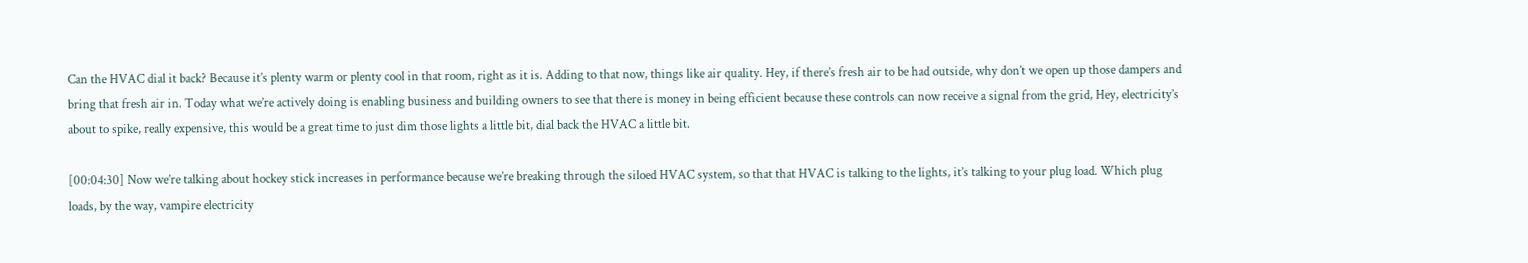Can the HVAC dial it back? Because it’s plenty warm or plenty cool in that room, right as it is. Adding to that now, things like air quality. Hey, if there’s fresh air to be had outside, why don’t we open up those dampers and bring that fresh air in. Today what we’re actively doing is enabling business and building owners to see that there is money in being efficient because these controls can now receive a signal from the grid, Hey, electricity’s about to spike, really expensive, this would be a great time to just dim those lights a little bit, dial back the HVAC a little bit.

[00:04:30] Now we’re talking about hockey stick increases in performance because we’re breaking through the siloed HVAC system, so that that HVAC is talking to the lights, it’s talking to your plug load. Which plug loads, by the way, vampire electricity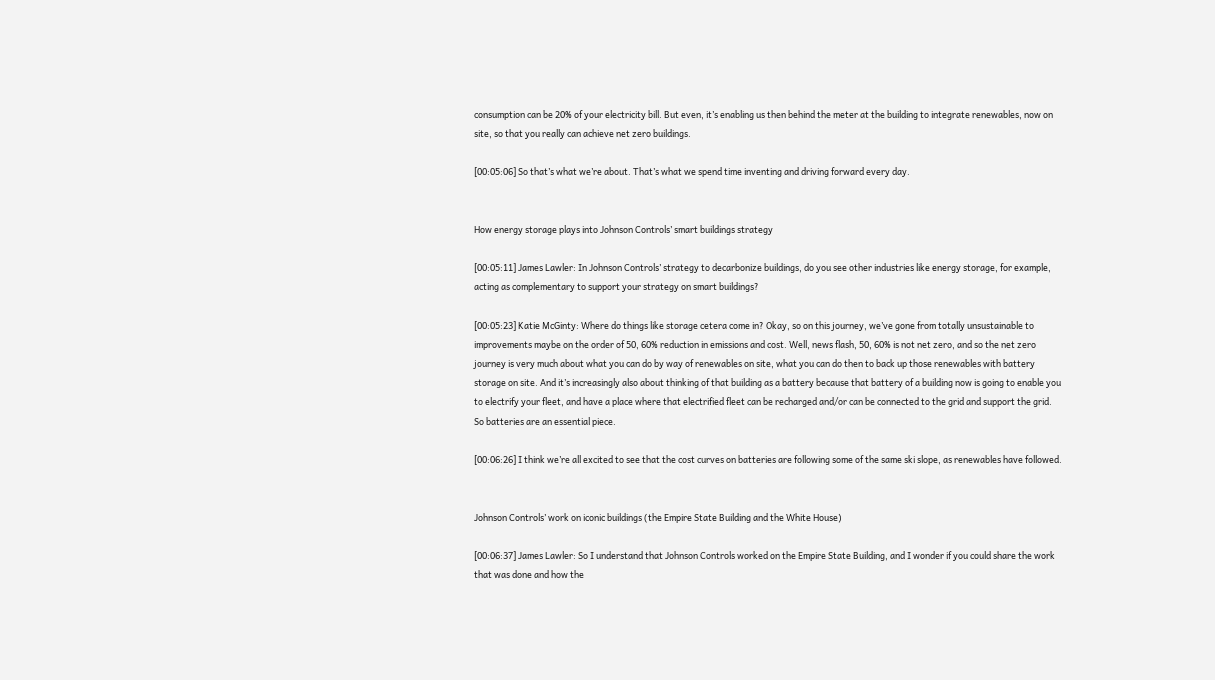consumption can be 20% of your electricity bill. But even, it’s enabling us then behind the meter at the building to integrate renewables, now on site, so that you really can achieve net zero buildings.

[00:05:06] So that’s what we’re about. That’s what we spend time inventing and driving forward every day.


How energy storage plays into Johnson Controls’ smart buildings strategy

[00:05:11] James Lawler: In Johnson Controls’ strategy to decarbonize buildings, do you see other industries like energy storage, for example, acting as complementary to support your strategy on smart buildings?

[00:05:23] Katie McGinty: Where do things like storage cetera come in? Okay, so on this journey, we’ve gone from totally unsustainable to improvements maybe on the order of 50, 60% reduction in emissions and cost. Well, news flash, 50, 60% is not net zero, and so the net zero journey is very much about what you can do by way of renewables on site, what you can do then to back up those renewables with battery storage on site. And it’s increasingly also about thinking of that building as a battery because that battery of a building now is going to enable you to electrify your fleet, and have a place where that electrified fleet can be recharged and/or can be connected to the grid and support the grid. So batteries are an essential piece.

[00:06:26] I think we’re all excited to see that the cost curves on batteries are following some of the same ski slope, as renewables have followed.


Johnson Controls’ work on iconic buildings (the Empire State Building and the White House)

[00:06:37] James Lawler: So I understand that Johnson Controls worked on the Empire State Building, and I wonder if you could share the work that was done and how the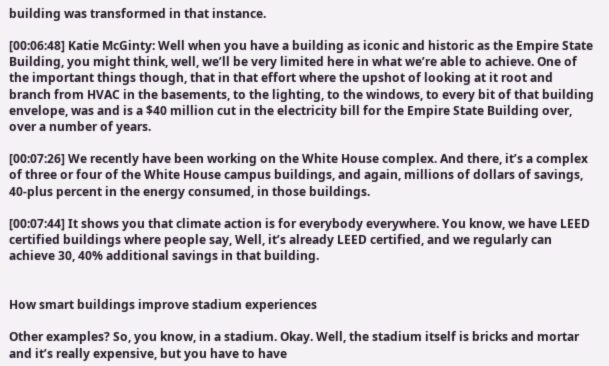building was transformed in that instance.

[00:06:48] Katie McGinty: Well when you have a building as iconic and historic as the Empire State Building, you might think, well, we’ll be very limited here in what we’re able to achieve. One of the important things though, that in that effort where the upshot of looking at it root and branch from HVAC in the basements, to the lighting, to the windows, to every bit of that building envelope, was and is a $40 million cut in the electricity bill for the Empire State Building over, over a number of years.

[00:07:26] We recently have been working on the White House complex. And there, it’s a complex of three or four of the White House campus buildings, and again, millions of dollars of savings, 40-plus percent in the energy consumed, in those buildings.

[00:07:44] It shows you that climate action is for everybody everywhere. You know, we have LEED certified buildings where people say, Well, it’s already LEED certified, and we regularly can achieve 30, 40% additional savings in that building.


How smart buildings improve stadium experiences

Other examples? So, you know, in a stadium. Okay. Well, the stadium itself is bricks and mortar and it’s really expensive, but you have to have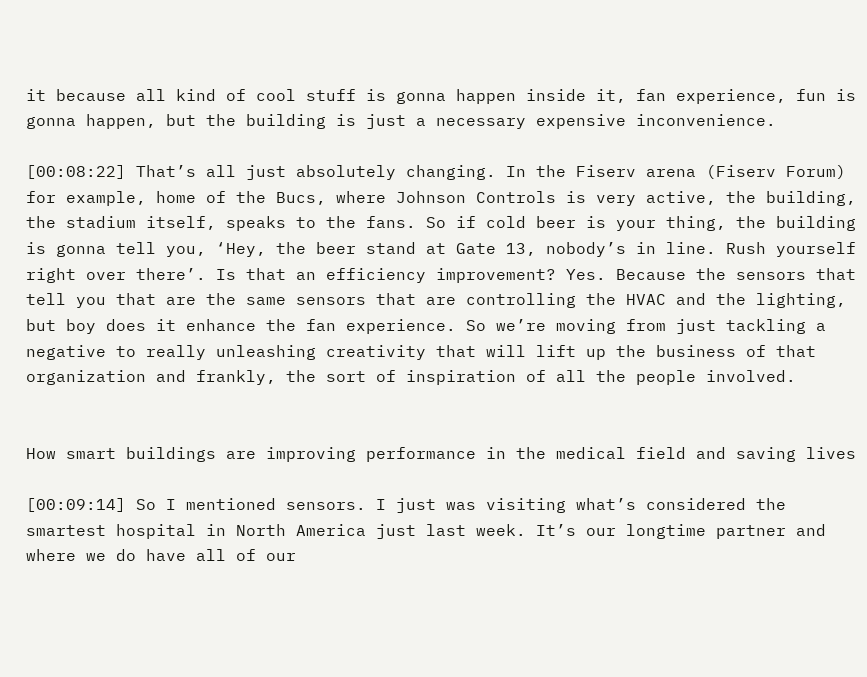it because all kind of cool stuff is gonna happen inside it, fan experience, fun is gonna happen, but the building is just a necessary expensive inconvenience.

[00:08:22] That’s all just absolutely changing. In the Fiserv arena (Fiserv Forum) for example, home of the Bucs, where Johnson Controls is very active, the building, the stadium itself, speaks to the fans. So if cold beer is your thing, the building is gonna tell you, ‘Hey, the beer stand at Gate 13, nobody’s in line. Rush yourself right over there’. Is that an efficiency improvement? Yes. Because the sensors that tell you that are the same sensors that are controlling the HVAC and the lighting, but boy does it enhance the fan experience. So we’re moving from just tackling a negative to really unleashing creativity that will lift up the business of that organization and frankly, the sort of inspiration of all the people involved.


How smart buildings are improving performance in the medical field and saving lives

[00:09:14] So I mentioned sensors. I just was visiting what’s considered the smartest hospital in North America just last week. It’s our longtime partner and where we do have all of our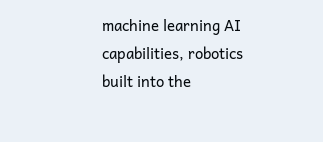machine learning AI capabilities, robotics built into the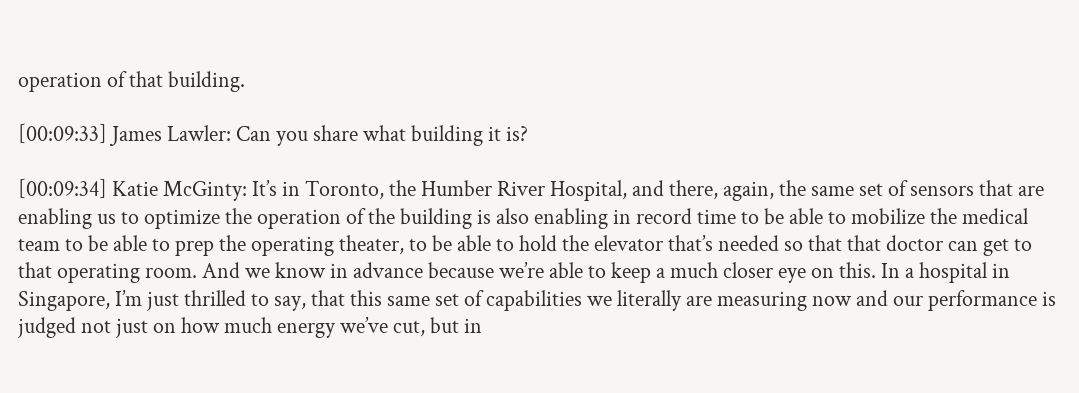operation of that building.

[00:09:33] James Lawler: Can you share what building it is?

[00:09:34] Katie McGinty: It’s in Toronto, the Humber River Hospital, and there, again, the same set of sensors that are enabling us to optimize the operation of the building is also enabling in record time to be able to mobilize the medical team to be able to prep the operating theater, to be able to hold the elevator that’s needed so that that doctor can get to that operating room. And we know in advance because we’re able to keep a much closer eye on this. In a hospital in Singapore, I’m just thrilled to say, that this same set of capabilities we literally are measuring now and our performance is judged not just on how much energy we’ve cut, but in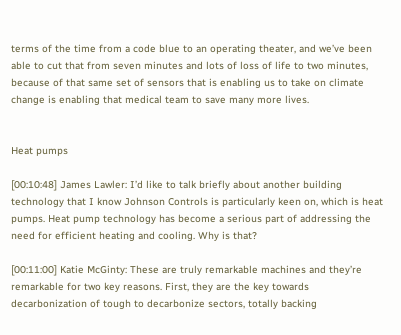terms of the time from a code blue to an operating theater, and we’ve been able to cut that from seven minutes and lots of loss of life to two minutes, because of that same set of sensors that is enabling us to take on climate change is enabling that medical team to save many more lives.


Heat pumps

[00:10:48] James Lawler: I’d like to talk briefly about another building technology that I know Johnson Controls is particularly keen on, which is heat pumps. Heat pump technology has become a serious part of addressing the need for efficient heating and cooling. Why is that?

[00:11:00] Katie McGinty: These are truly remarkable machines and they’re remarkable for two key reasons. First, they are the key towards decarbonization of tough to decarbonize sectors, totally backing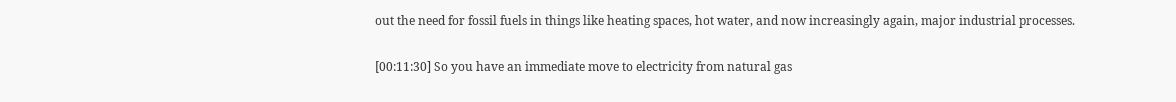out the need for fossil fuels in things like heating spaces, hot water, and now increasingly again, major industrial processes.

[00:11:30] So you have an immediate move to electricity from natural gas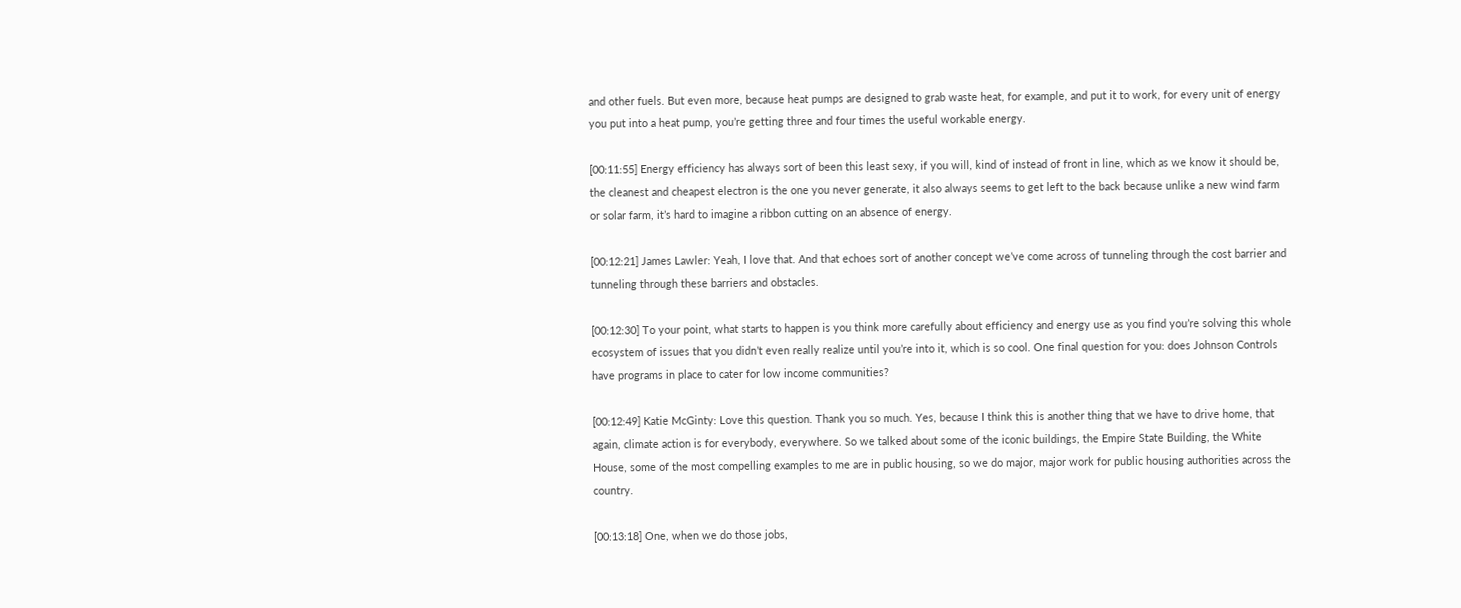and other fuels. But even more, because heat pumps are designed to grab waste heat, for example, and put it to work, for every unit of energy you put into a heat pump, you’re getting three and four times the useful workable energy.

[00:11:55] Energy efficiency has always sort of been this least sexy, if you will, kind of instead of front in line, which as we know it should be, the cleanest and cheapest electron is the one you never generate, it also always seems to get left to the back because unlike a new wind farm or solar farm, it’s hard to imagine a ribbon cutting on an absence of energy.

[00:12:21] James Lawler: Yeah, I love that. And that echoes sort of another concept we’ve come across of tunneling through the cost barrier and tunneling through these barriers and obstacles.

[00:12:30] To your point, what starts to happen is you think more carefully about efficiency and energy use as you find you’re solving this whole ecosystem of issues that you didn’t even really realize until you’re into it, which is so cool. One final question for you: does Johnson Controls have programs in place to cater for low income communities?

[00:12:49] Katie McGinty: Love this question. Thank you so much. Yes, because I think this is another thing that we have to drive home, that again, climate action is for everybody, everywhere. So we talked about some of the iconic buildings, the Empire State Building, the White House, some of the most compelling examples to me are in public housing, so we do major, major work for public housing authorities across the country.

[00:13:18] One, when we do those jobs,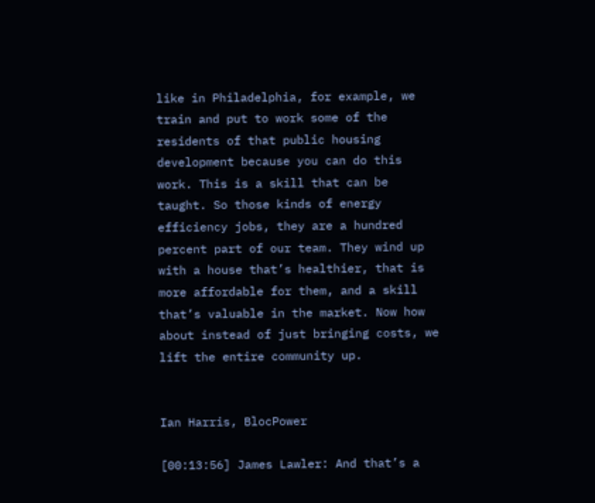like in Philadelphia, for example, we train and put to work some of the residents of that public housing development because you can do this work. This is a skill that can be taught. So those kinds of energy efficiency jobs, they are a hundred percent part of our team. They wind up with a house that’s healthier, that is more affordable for them, and a skill that’s valuable in the market. Now how about instead of just bringing costs, we lift the entire community up.


Ian Harris, BlocPower

[00:13:56] James Lawler: And that’s a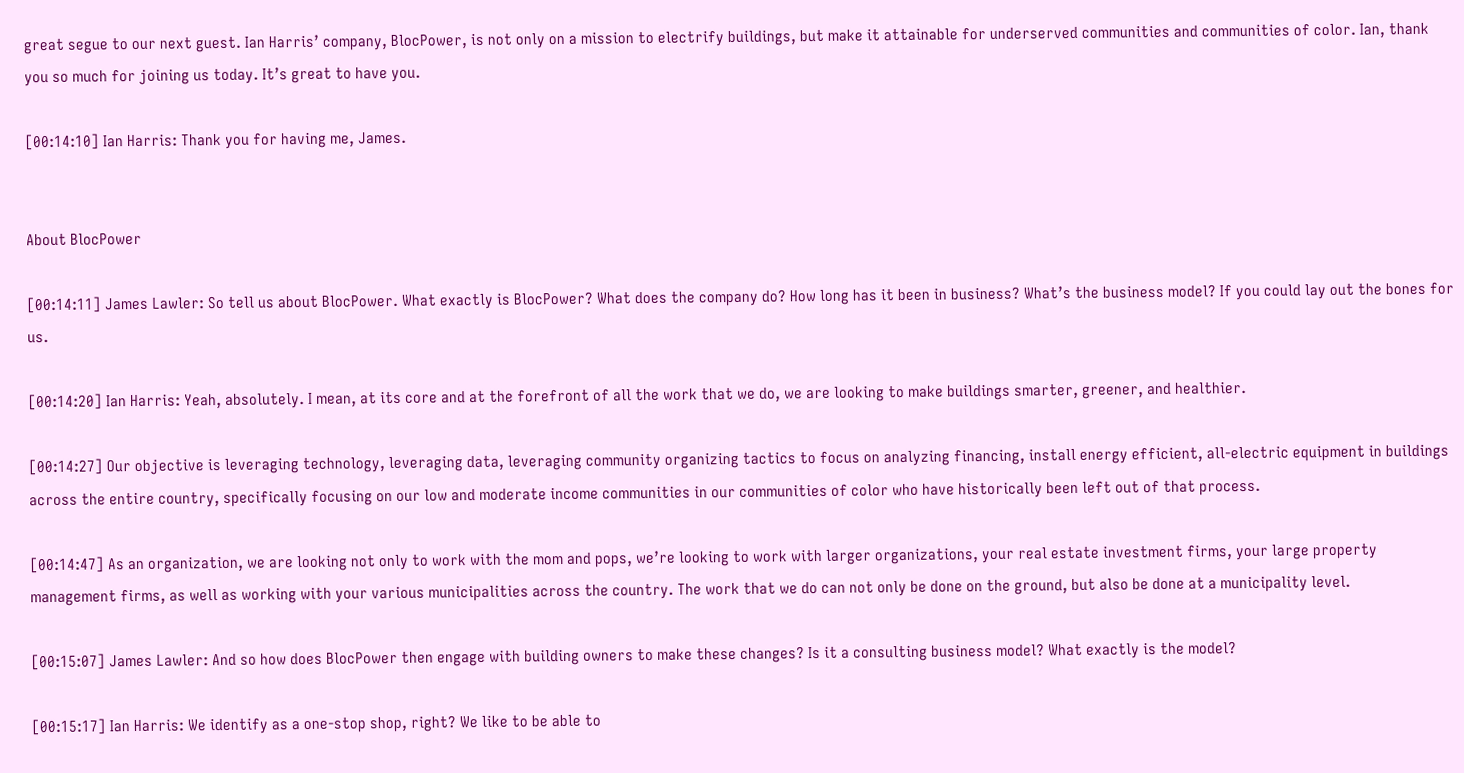great segue to our next guest. Ian Harris’ company, BlocPower, is not only on a mission to electrify buildings, but make it attainable for underserved communities and communities of color. Ian, thank you so much for joining us today. It’s great to have you.

[00:14:10] Ian Harris: Thank you for having me, James.


About BlocPower

[00:14:11] James Lawler: So tell us about BlocPower. What exactly is BlocPower? What does the company do? How long has it been in business? What’s the business model? If you could lay out the bones for us.

[00:14:20] Ian Harris: Yeah, absolutely. I mean, at its core and at the forefront of all the work that we do, we are looking to make buildings smarter, greener, and healthier.

[00:14:27] Our objective is leveraging technology, leveraging data, leveraging community organizing tactics to focus on analyzing financing, install energy efficient, all-electric equipment in buildings across the entire country, specifically focusing on our low and moderate income communities in our communities of color who have historically been left out of that process.

[00:14:47] As an organization, we are looking not only to work with the mom and pops, we’re looking to work with larger organizations, your real estate investment firms, your large property management firms, as well as working with your various municipalities across the country. The work that we do can not only be done on the ground, but also be done at a municipality level.

[00:15:07] James Lawler: And so how does BlocPower then engage with building owners to make these changes? Is it a consulting business model? What exactly is the model?

[00:15:17] Ian Harris: We identify as a one-stop shop, right? We like to be able to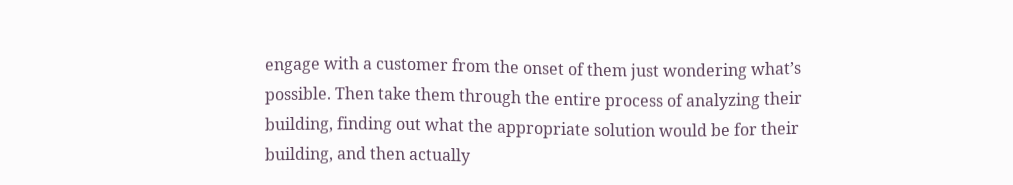engage with a customer from the onset of them just wondering what’s possible. Then take them through the entire process of analyzing their building, finding out what the appropriate solution would be for their building, and then actually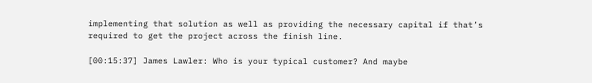implementing that solution as well as providing the necessary capital if that’s required to get the project across the finish line.

[00:15:37] James Lawler: Who is your typical customer? And maybe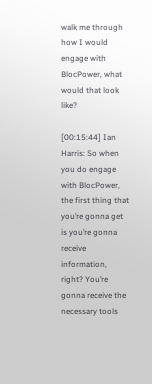walk me through how I would engage with BlocPower, what would that look like?

[00:15:44] Ian Harris: So when you do engage with BlocPower, the first thing that you’re gonna get is you’re gonna receive information, right? You’re gonna receive the necessary tools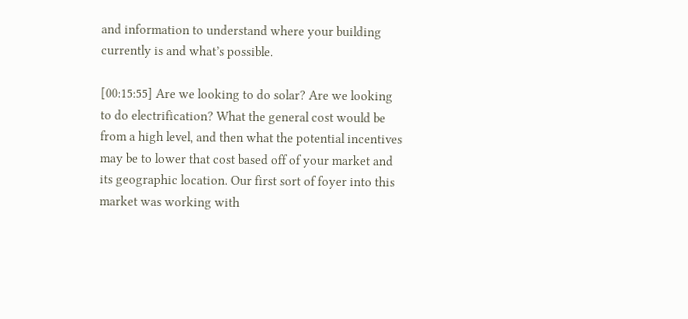and information to understand where your building currently is and what’s possible.

[00:15:55] Are we looking to do solar? Are we looking to do electrification? What the general cost would be from a high level, and then what the potential incentives may be to lower that cost based off of your market and its geographic location. Our first sort of foyer into this market was working with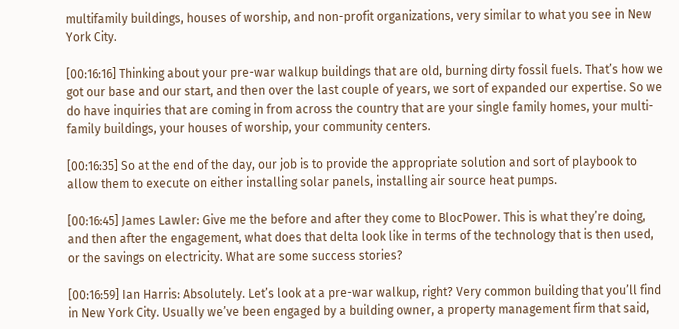multifamily buildings, houses of worship, and non-profit organizations, very similar to what you see in New York City.

[00:16:16] Thinking about your pre-war walkup buildings that are old, burning dirty fossil fuels. That’s how we got our base and our start, and then over the last couple of years, we sort of expanded our expertise. So we do have inquiries that are coming in from across the country that are your single family homes, your multi-family buildings, your houses of worship, your community centers.

[00:16:35] So at the end of the day, our job is to provide the appropriate solution and sort of playbook to allow them to execute on either installing solar panels, installing air source heat pumps.

[00:16:45] James Lawler: Give me the before and after they come to BlocPower. This is what they’re doing, and then after the engagement, what does that delta look like in terms of the technology that is then used, or the savings on electricity. What are some success stories?

[00:16:59] Ian Harris: Absolutely. Let’s look at a pre-war walkup, right? Very common building that you’ll find in New York City. Usually we’ve been engaged by a building owner, a property management firm that said,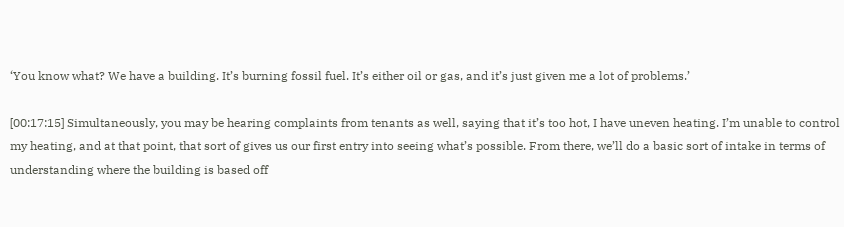‘You know what? We have a building. It’s burning fossil fuel. It’s either oil or gas, and it’s just given me a lot of problems.’

[00:17:15] Simultaneously, you may be hearing complaints from tenants as well, saying that it’s too hot, I have uneven heating. I’m unable to control my heating, and at that point, that sort of gives us our first entry into seeing what’s possible. From there, we’ll do a basic sort of intake in terms of understanding where the building is based off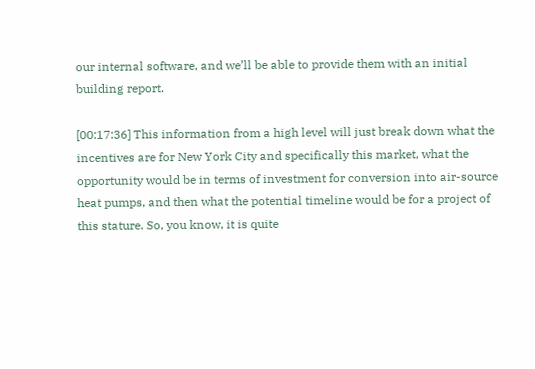our internal software, and we’ll be able to provide them with an initial building report.

[00:17:36] This information from a high level will just break down what the incentives are for New York City and specifically this market, what the opportunity would be in terms of investment for conversion into air-source heat pumps, and then what the potential timeline would be for a project of this stature. So, you know, it is quite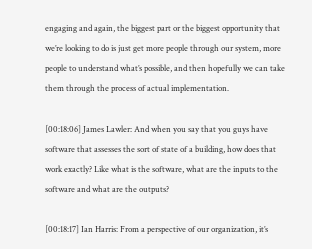engaging and again, the biggest part or the biggest opportunity that we’re looking to do is just get more people through our system, more people to understand what’s possible, and then hopefully we can take them through the process of actual implementation.

[00:18:06] James Lawler: And when you say that you guys have software that assesses the sort of state of a building, how does that work exactly? Like what is the software, what are the inputs to the software and what are the outputs?

[00:18:17] Ian Harris: From a perspective of our organization, it’s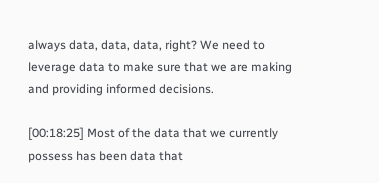always data, data, data, right? We need to leverage data to make sure that we are making and providing informed decisions.

[00:18:25] Most of the data that we currently possess has been data that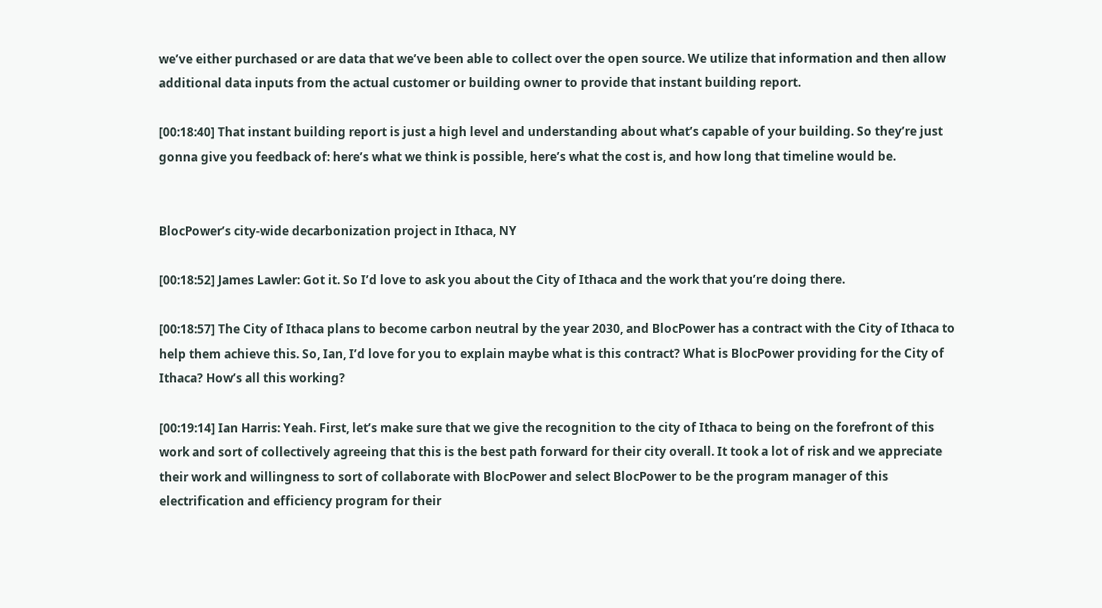we’ve either purchased or are data that we’ve been able to collect over the open source. We utilize that information and then allow additional data inputs from the actual customer or building owner to provide that instant building report.

[00:18:40] That instant building report is just a high level and understanding about what’s capable of your building. So they’re just gonna give you feedback of: here’s what we think is possible, here’s what the cost is, and how long that timeline would be.


BlocPower’s city-wide decarbonization project in Ithaca, NY

[00:18:52] James Lawler: Got it. So I’d love to ask you about the City of Ithaca and the work that you’re doing there.

[00:18:57] The City of Ithaca plans to become carbon neutral by the year 2030, and BlocPower has a contract with the City of Ithaca to help them achieve this. So, Ian, I’d love for you to explain maybe what is this contract? What is BlocPower providing for the City of Ithaca? How’s all this working?

[00:19:14] Ian Harris: Yeah. First, let’s make sure that we give the recognition to the city of Ithaca to being on the forefront of this work and sort of collectively agreeing that this is the best path forward for their city overall. It took a lot of risk and we appreciate their work and willingness to sort of collaborate with BlocPower and select BlocPower to be the program manager of this electrification and efficiency program for their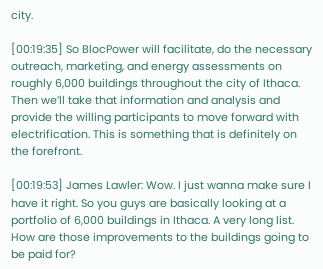city.

[00:19:35] So BlocPower will facilitate, do the necessary outreach, marketing, and energy assessments on roughly 6,000 buildings throughout the city of Ithaca. Then we’ll take that information and analysis and provide the willing participants to move forward with electrification. This is something that is definitely on the forefront.

[00:19:53] James Lawler: Wow. I just wanna make sure I have it right. So you guys are basically looking at a portfolio of 6,000 buildings in Ithaca. A very long list. How are those improvements to the buildings going to be paid for?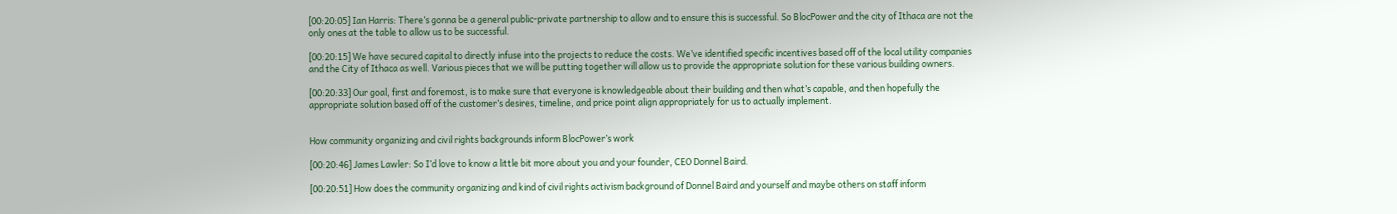[00:20:05] Ian Harris: There’s gonna be a general public-private partnership to allow and to ensure this is successful. So BlocPower and the city of Ithaca are not the only ones at the table to allow us to be successful.

[00:20:15] We have secured capital to directly infuse into the projects to reduce the costs. We’ve identified specific incentives based off of the local utility companies and the City of Ithaca as well. Various pieces that we will be putting together will allow us to provide the appropriate solution for these various building owners.

[00:20:33] Our goal, first and foremost, is to make sure that everyone is knowledgeable about their building and then what’s capable, and then hopefully the appropriate solution based off of the customer’s desires, timeline, and price point align appropriately for us to actually implement.


How community organizing and civil rights backgrounds inform BlocPower’s work

[00:20:46] James Lawler: So I’d love to know a little bit more about you and your founder, CEO Donnel Baird.

[00:20:51] How does the community organizing and kind of civil rights activism background of Donnel Baird and yourself and maybe others on staff inform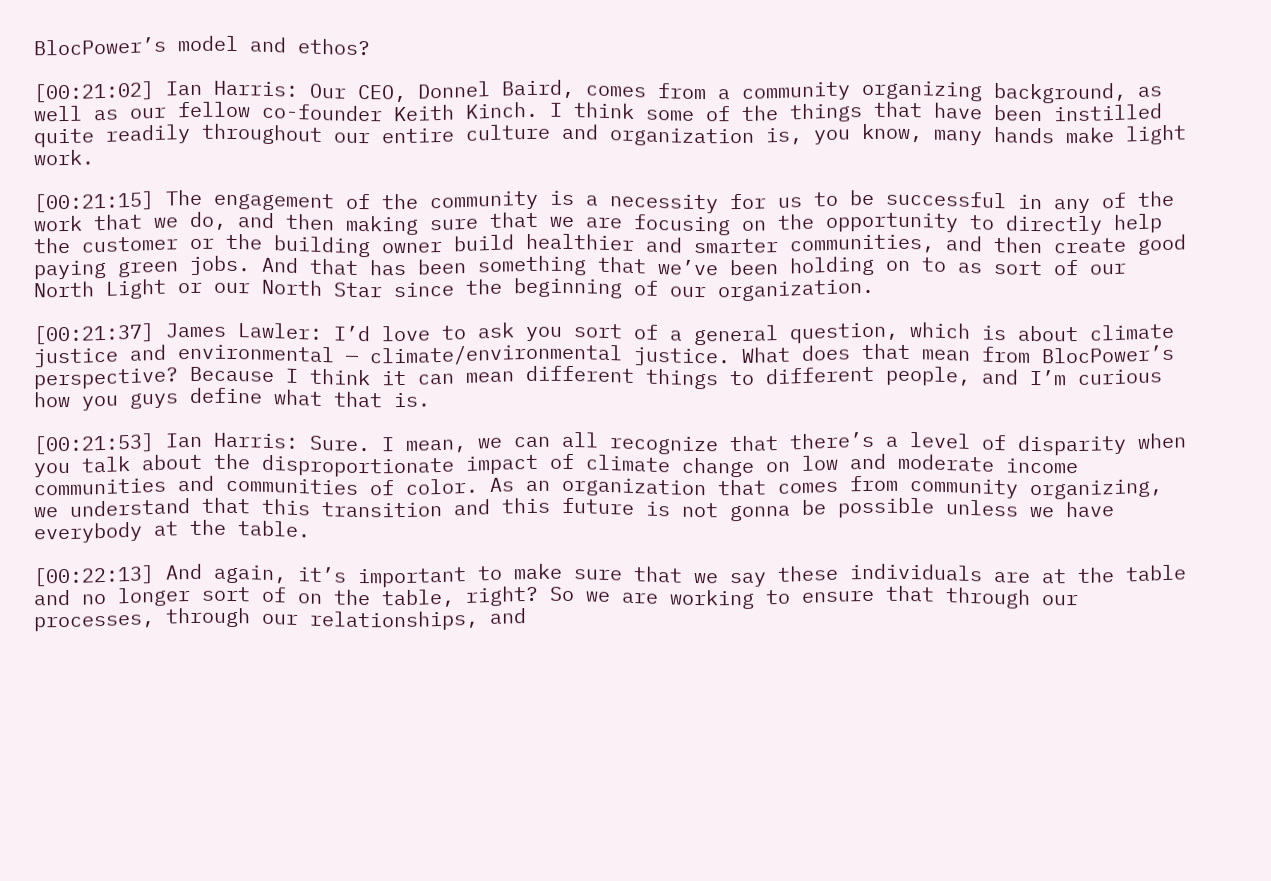BlocPower’s model and ethos?

[00:21:02] Ian Harris: Our CEO, Donnel Baird, comes from a community organizing background, as well as our fellow co-founder Keith Kinch. I think some of the things that have been instilled quite readily throughout our entire culture and organization is, you know, many hands make light work.

[00:21:15] The engagement of the community is a necessity for us to be successful in any of the work that we do, and then making sure that we are focusing on the opportunity to directly help the customer or the building owner build healthier and smarter communities, and then create good paying green jobs. And that has been something that we’ve been holding on to as sort of our North Light or our North Star since the beginning of our organization.

[00:21:37] James Lawler: I’d love to ask you sort of a general question, which is about climate justice and environmental — climate/environmental justice. What does that mean from BlocPower’s perspective? Because I think it can mean different things to different people, and I’m curious how you guys define what that is.

[00:21:53] Ian Harris: Sure. I mean, we can all recognize that there’s a level of disparity when you talk about the disproportionate impact of climate change on low and moderate income communities and communities of color. As an organization that comes from community organizing, we understand that this transition and this future is not gonna be possible unless we have everybody at the table.

[00:22:13] And again, it’s important to make sure that we say these individuals are at the table and no longer sort of on the table, right? So we are working to ensure that through our processes, through our relationships, and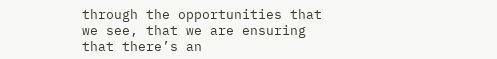through the opportunities that we see, that we are ensuring that there’s an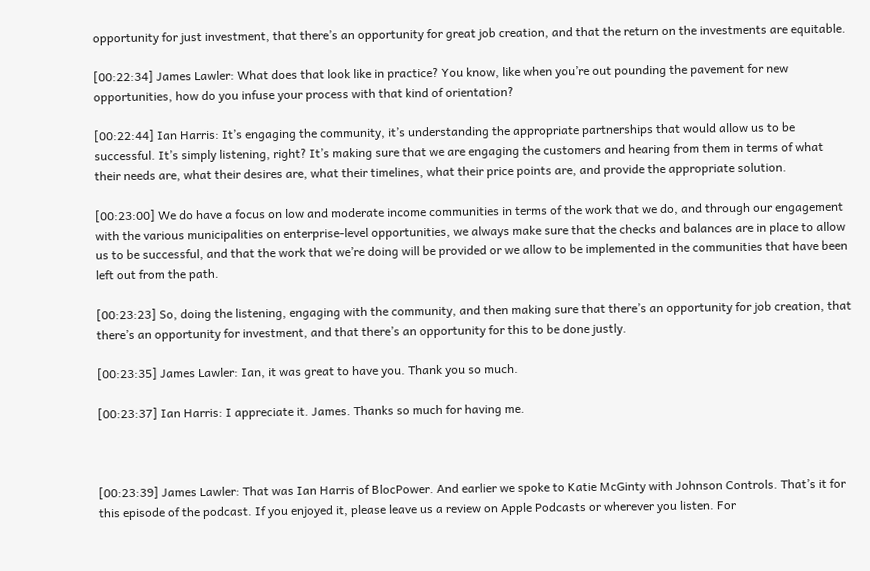opportunity for just investment, that there’s an opportunity for great job creation, and that the return on the investments are equitable.

[00:22:34] James Lawler: What does that look like in practice? You know, like when you’re out pounding the pavement for new opportunities, how do you infuse your process with that kind of orientation?

[00:22:44] Ian Harris: It’s engaging the community, it’s understanding the appropriate partnerships that would allow us to be successful. It’s simply listening, right? It’s making sure that we are engaging the customers and hearing from them in terms of what their needs are, what their desires are, what their timelines, what their price points are, and provide the appropriate solution.

[00:23:00] We do have a focus on low and moderate income communities in terms of the work that we do, and through our engagement with the various municipalities on enterprise-level opportunities, we always make sure that the checks and balances are in place to allow us to be successful, and that the work that we’re doing will be provided or we allow to be implemented in the communities that have been left out from the path.

[00:23:23] So, doing the listening, engaging with the community, and then making sure that there’s an opportunity for job creation, that there’s an opportunity for investment, and that there’s an opportunity for this to be done justly.

[00:23:35] James Lawler: Ian, it was great to have you. Thank you so much.

[00:23:37] Ian Harris: I appreciate it. James. Thanks so much for having me.



[00:23:39] James Lawler: That was Ian Harris of BlocPower. And earlier we spoke to Katie McGinty with Johnson Controls. That’s it for this episode of the podcast. If you enjoyed it, please leave us a review on Apple Podcasts or wherever you listen. For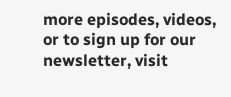more episodes, videos, or to sign up for our newsletter, visit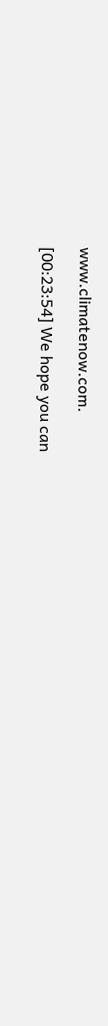www.climatenow.com.

[00:23:54] We hope you can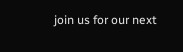join us for our next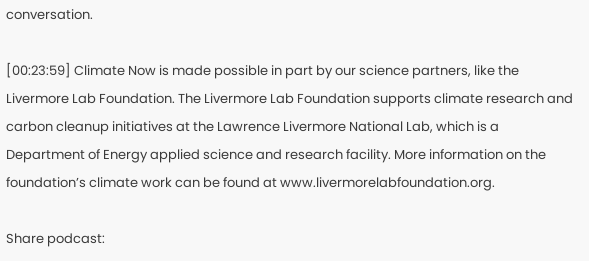conversation.

[00:23:59] Climate Now is made possible in part by our science partners, like the Livermore Lab Foundation. The Livermore Lab Foundation supports climate research and carbon cleanup initiatives at the Lawrence Livermore National Lab, which is a Department of Energy applied science and research facility. More information on the foundation’s climate work can be found at www.livermorelabfoundation.org.

Share podcast: